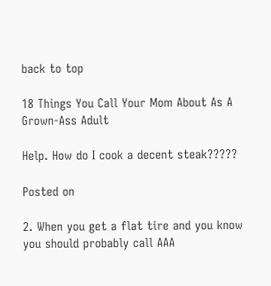back to top

18 Things You Call Your Mom About As A Grown-Ass Adult

Help. How do I cook a decent steak?????

Posted on

2. When you get a flat tire and you know you should probably call AAA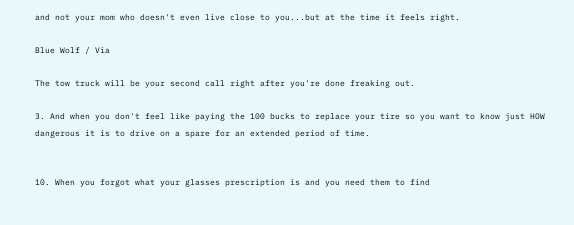and not your mom who doesn't even live close to you...but at the time it feels right.

Blue Wolf / Via

The tow truck will be your second call right after you're done freaking out.

3. And when you don't feel like paying the 100 bucks to replace your tire so you want to know just HOW dangerous it is to drive on a spare for an extended period of time.


10. When you forgot what your glasses prescription is and you need them to find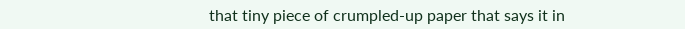that tiny piece of crumpled-up paper that says it in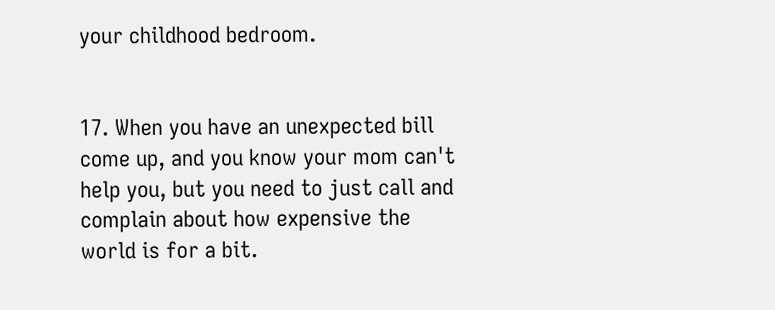your childhood bedroom.


17. When you have an unexpected bill come up, and you know your mom can't help you, but you need to just call and complain about how expensive the world is for a bit.